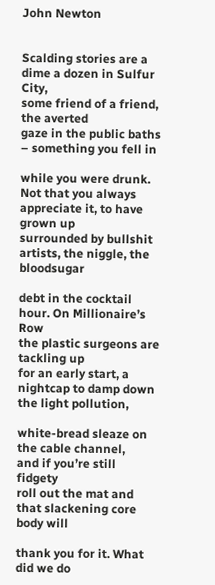John Newton


Scalding stories are a dime a dozen in Sulfur City,
some friend of a friend, the averted
gaze in the public baths – something you fell in

while you were drunk. Not that you always
appreciate it, to have grown up
surrounded by bullshit artists, the niggle, the bloodsugar

debt in the cocktail hour. On Millionaire’s Row
the plastic surgeons are tackling up
for an early start, a nightcap to damp down the light pollution,

white-bread sleaze on the cable channel,
and if you’re still fidgety
roll out the mat and that slackening core body will

thank you for it. What did we do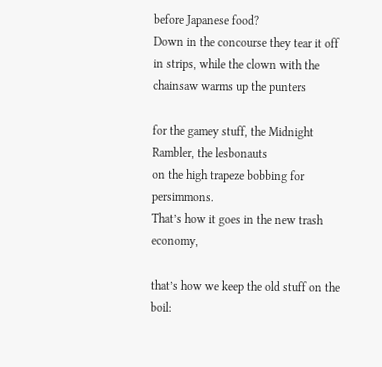before Japanese food?
Down in the concourse they tear it off
in strips, while the clown with the chainsaw warms up the punters

for the gamey stuff, the Midnight Rambler, the lesbonauts
on the high trapeze bobbing for persimmons.
That’s how it goes in the new trash economy,

that’s how we keep the old stuff on the boil: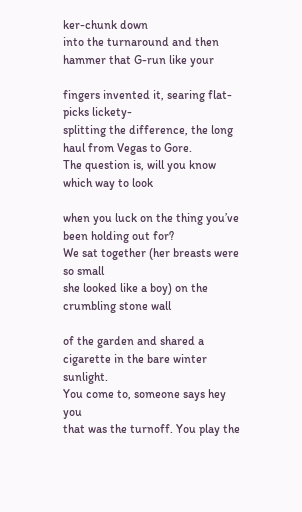ker-chunk down
into the turnaround and then hammer that G-run like your

fingers invented it, searing flat-picks lickety-
splitting the difference, the long haul from Vegas to Gore.
The question is, will you know which way to look

when you luck on the thing you’ve been holding out for?
We sat together (her breasts were so small
she looked like a boy) on the crumbling stone wall

of the garden and shared a cigarette in the bare winter sunlight.
You come to, someone says hey you
that was the turnoff. You play the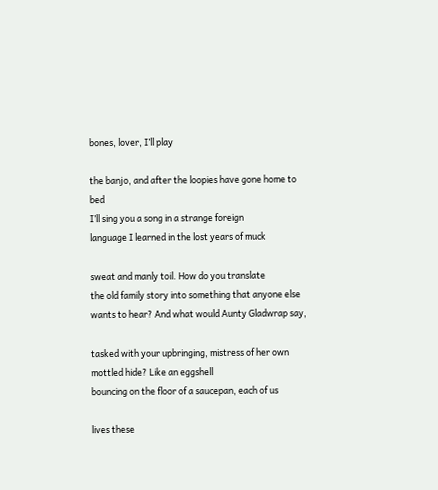bones, lover, I’ll play

the banjo, and after the loopies have gone home to bed
I’ll sing you a song in a strange foreign
language I learned in the lost years of muck

sweat and manly toil. How do you translate
the old family story into something that anyone else
wants to hear? And what would Aunty Gladwrap say,

tasked with your upbringing, mistress of her own
mottled hide? Like an eggshell
bouncing on the floor of a saucepan, each of us

lives these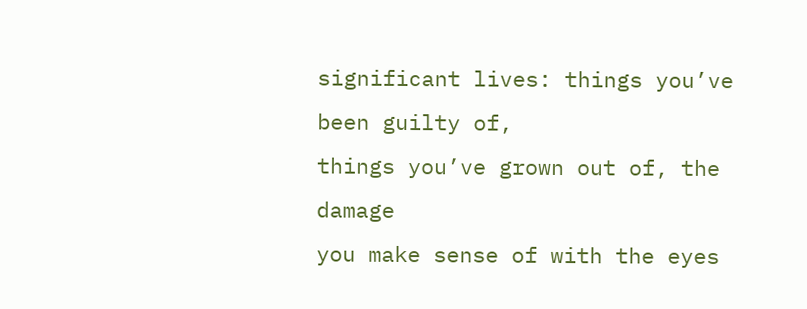significant lives: things you’ve been guilty of,
things you’ve grown out of, the damage
you make sense of with the eyes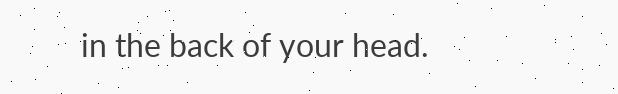in the back of your head.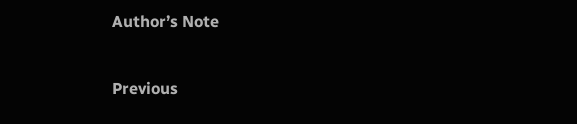Author’s Note


Previous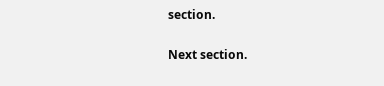section.

Next section.